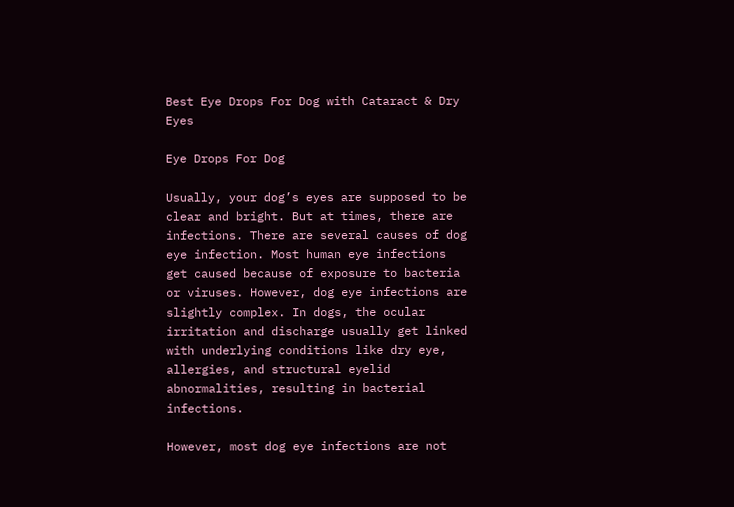Best Eye Drops For Dog with Cataract & Dry Eyes

Eye Drops For Dog

Usually, your dog’s eyes are supposed to be clear and bright. But at times, there are infections. There are several causes of dog eye infection. Most human eye infections get caused because of exposure to bacteria or viruses. However, dog eye infections are slightly complex. In dogs, the ocular irritation and discharge usually get linked with underlying conditions like dry eye, allergies, and structural eyelid abnormalities, resulting in bacterial infections.

However, most dog eye infections are not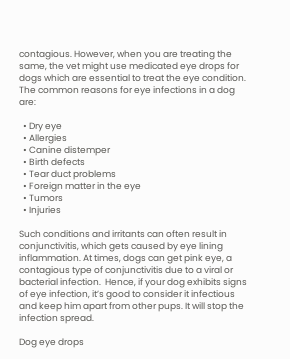contagious. However, when you are treating the same, the vet might use medicated eye drops for dogs which are essential to treat the eye condition. The common reasons for eye infections in a dog are:

  • Dry eye
  • Allergies
  • Canine distemper
  • Birth defects
  • Tear duct problems
  • Foreign matter in the eye
  • Tumors
  • Injuries

Such conditions and irritants can often result in conjunctivitis, which gets caused by eye lining inflammation. At times, dogs can get pink eye, a contagious type of conjunctivitis due to a viral or bacterial infection.  Hence, if your dog exhibits signs of eye infection, it’s good to consider it infectious and keep him apart from other pups. It will stop the infection spread.

Dog eye drops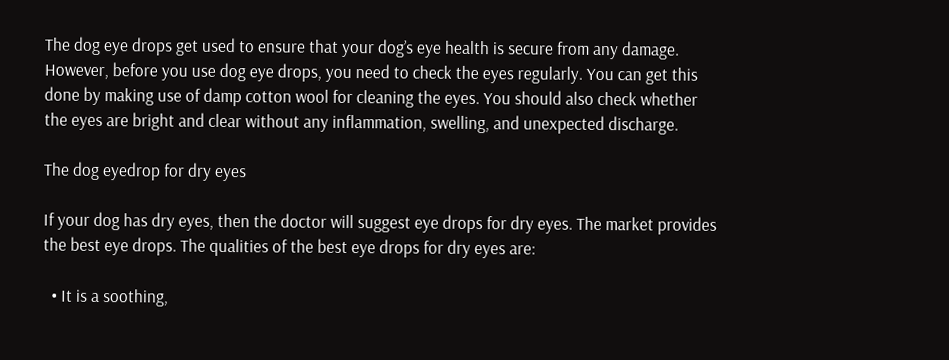The dog eye drops get used to ensure that your dog’s eye health is secure from any damage. However, before you use dog eye drops, you need to check the eyes regularly. You can get this done by making use of damp cotton wool for cleaning the eyes. You should also check whether the eyes are bright and clear without any inflammation, swelling, and unexpected discharge.

The dog eyedrop for dry eyes

If your dog has dry eyes, then the doctor will suggest eye drops for dry eyes. The market provides the best eye drops. The qualities of the best eye drops for dry eyes are:

  • It is a soothing,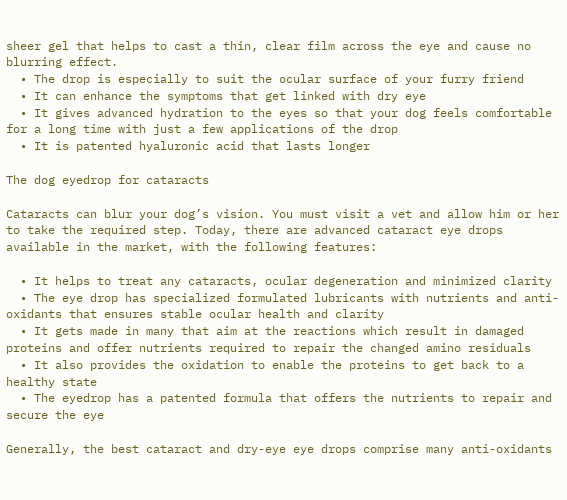sheer gel that helps to cast a thin, clear film across the eye and cause no blurring effect.
  • The drop is especially to suit the ocular surface of your furry friend
  • It can enhance the symptoms that get linked with dry eye
  • It gives advanced hydration to the eyes so that your dog feels comfortable for a long time with just a few applications of the drop
  • It is patented hyaluronic acid that lasts longer

The dog eyedrop for cataracts

Cataracts can blur your dog’s vision. You must visit a vet and allow him or her to take the required step. Today, there are advanced cataract eye drops available in the market, with the following features:

  • It helps to treat any cataracts, ocular degeneration and minimized clarity
  • The eye drop has specialized formulated lubricants with nutrients and anti-oxidants that ensures stable ocular health and clarity
  • It gets made in many that aim at the reactions which result in damaged proteins and offer nutrients required to repair the changed amino residuals
  • It also provides the oxidation to enable the proteins to get back to a healthy state
  • The eyedrop has a patented formula that offers the nutrients to repair and secure the eye

Generally, the best cataract and dry-eye eye drops comprise many anti-oxidants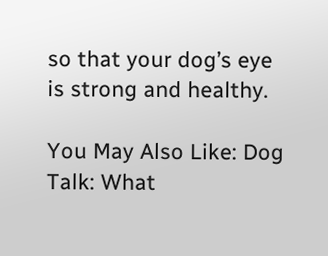so that your dog’s eye is strong and healthy.

You May Also Like: Dog Talk: What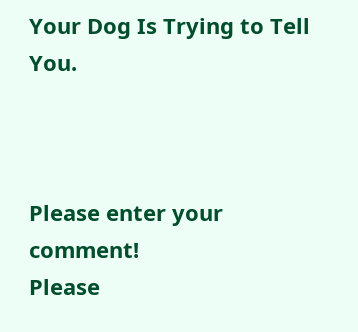Your Dog Is Trying to Tell You.



Please enter your comment!
Please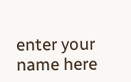enter your name here